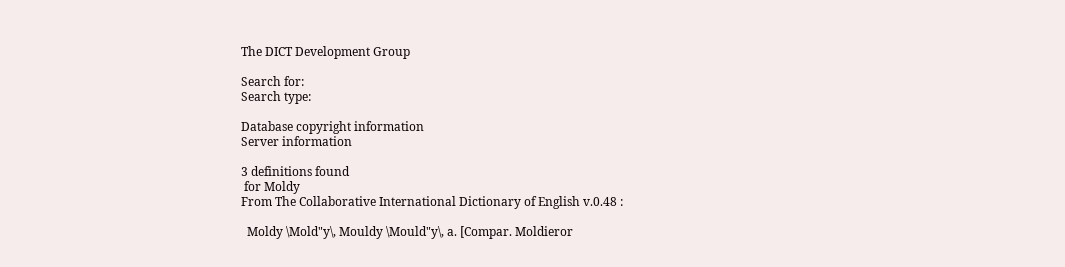The DICT Development Group

Search for:
Search type:

Database copyright information
Server information

3 definitions found
 for Moldy
From The Collaborative International Dictionary of English v.0.48 :

  Moldy \Mold"y\, Mouldy \Mould"y\, a. [Compar. Moldieror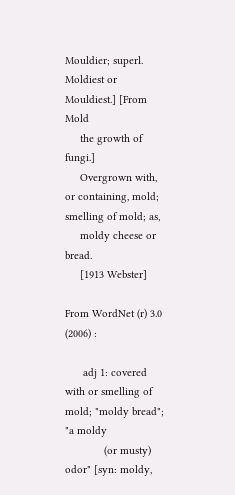Mouldier; superl. Moldiest or Mouldiest.] [From Mold
     the growth of fungi.]
     Overgrown with, or containing, mold; smelling of mold; as,
     moldy cheese or bread.
     [1913 Webster]

From WordNet (r) 3.0 (2006) :

      adj 1: covered with or smelling of mold; "moldy bread"; "a moldy
             (or musty) odor" [syn: moldy,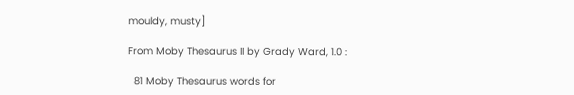mouldy, musty]

From Moby Thesaurus II by Grady Ward, 1.0 :

  81 Moby Thesaurus words for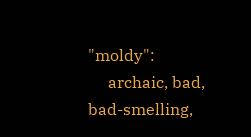"moldy":
     archaic, bad, bad-smelling,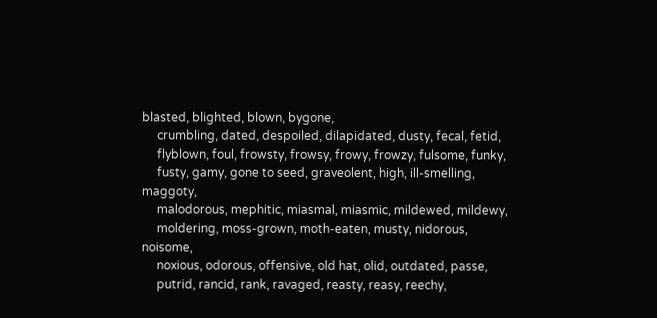blasted, blighted, blown, bygone,
     crumbling, dated, despoiled, dilapidated, dusty, fecal, fetid,
     flyblown, foul, frowsty, frowsy, frowy, frowzy, fulsome, funky,
     fusty, gamy, gone to seed, graveolent, high, ill-smelling, maggoty,
     malodorous, mephitic, miasmal, miasmic, mildewed, mildewy,
     moldering, moss-grown, moth-eaten, musty, nidorous, noisome,
     noxious, odorous, offensive, old hat, olid, outdated, passe,
     putrid, rancid, rank, ravaged, reasty, reasy, reechy,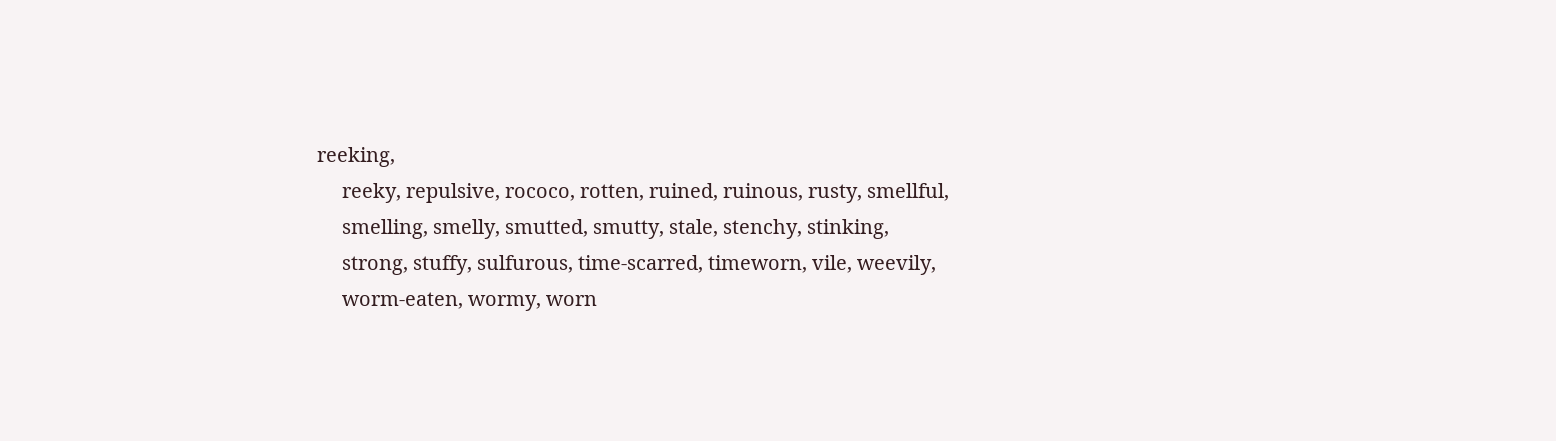reeking,
     reeky, repulsive, rococo, rotten, ruined, ruinous, rusty, smellful,
     smelling, smelly, smutted, smutty, stale, stenchy, stinking,
     strong, stuffy, sulfurous, time-scarred, timeworn, vile, weevily,
     worm-eaten, wormy, worn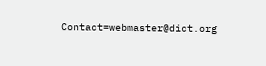Contact=webmaster@dict.org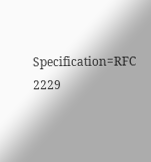Specification=RFC 2229